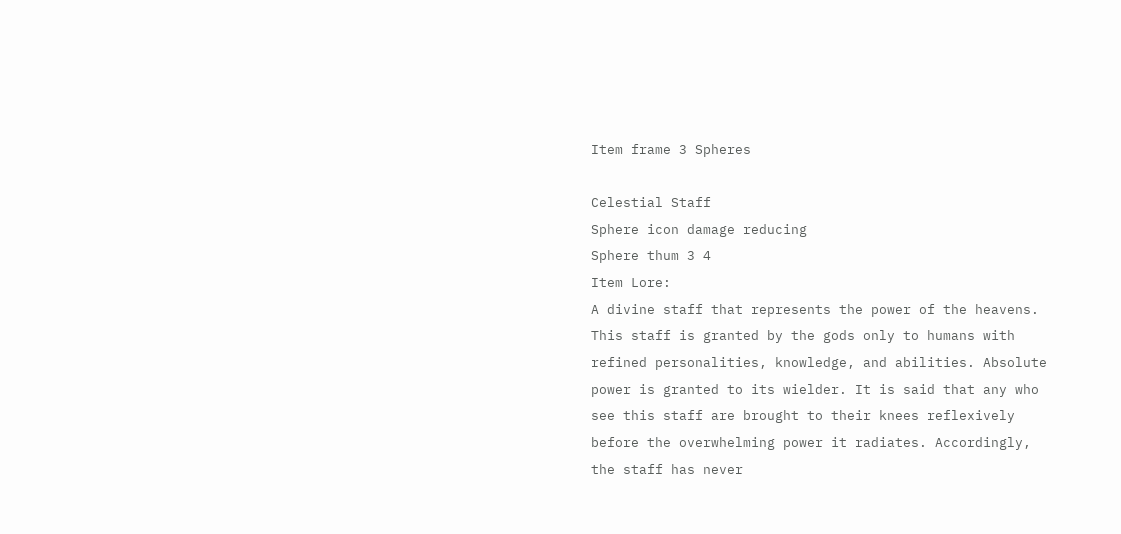Item frame 3 Spheres

Celestial Staff
Sphere icon damage reducing
Sphere thum 3 4
Item Lore:
A divine staff that represents the power of the heavens. This staff is granted by the gods only to humans with refined personalities, knowledge, and abilities. Absolute power is granted to its wielder. It is said that any who see this staff are brought to their knees reflexively before the overwhelming power it radiates. Accordingly, the staff has never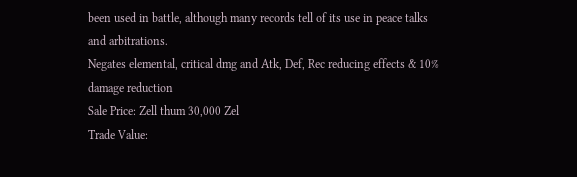been used in battle, although many records tell of its use in peace talks and arbitrations.
Negates elemental, critical dmg and Atk, Def, Rec reducing effects & 10% damage reduction
Sale Price: Zell thum 30,000 Zel
Trade Value: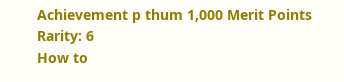Achievement p thum 1,000 Merit Points
Rarity: 6
How to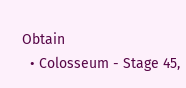Obtain
  • Colosseum - Stage 45,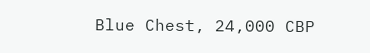Blue Chest, 24,000 CBP